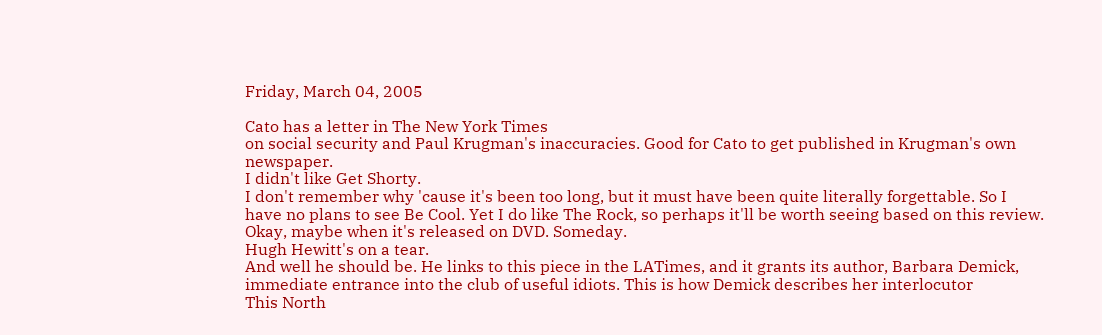Friday, March 04, 2005

Cato has a letter in The New York Times
on social security and Paul Krugman's inaccuracies. Good for Cato to get published in Krugman's own newspaper.
I didn't like Get Shorty.
I don't remember why 'cause it's been too long, but it must have been quite literally forgettable. So I have no plans to see Be Cool. Yet I do like The Rock, so perhaps it'll be worth seeing based on this review. Okay, maybe when it's released on DVD. Someday.
Hugh Hewitt's on a tear.
And well he should be. He links to this piece in the LATimes, and it grants its author, Barbara Demick, immediate entrance into the club of useful idiots. This is how Demick describes her interlocutor
This North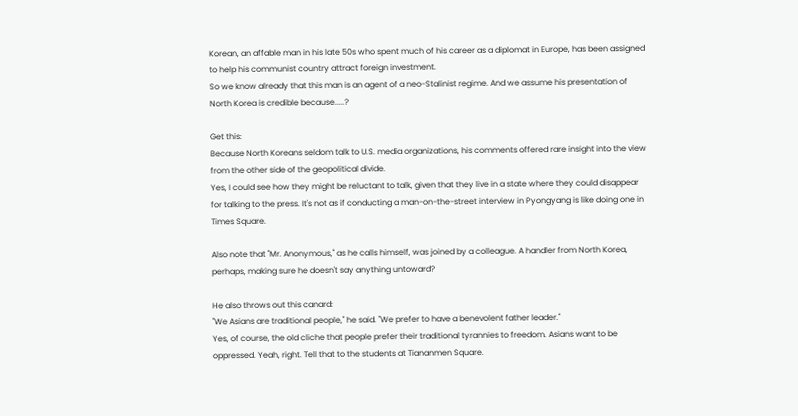Korean, an affable man in his late 50s who spent much of his career as a diplomat in Europe, has been assigned to help his communist country attract foreign investment.
So we know already that this man is an agent of a neo-Stalinist regime. And we assume his presentation of North Korea is credible because.....?

Get this:
Because North Koreans seldom talk to U.S. media organizations, his comments offered rare insight into the view from the other side of the geopolitical divide.
Yes, I could see how they might be reluctant to talk, given that they live in a state where they could disappear for talking to the press. It's not as if conducting a man-on-the-street interview in Pyongyang is like doing one in Times Square.

Also note that "Mr. Anonymous," as he calls himself, was joined by a colleague. A handler from North Korea, perhaps, making sure he doesn't say anything untoward?

He also throws out this canard:
"We Asians are traditional people," he said. "We prefer to have a benevolent father leader."
Yes, of course, the old cliche that people prefer their traditional tyrannies to freedom. Asians want to be oppressed. Yeah, right. Tell that to the students at Tiananmen Square.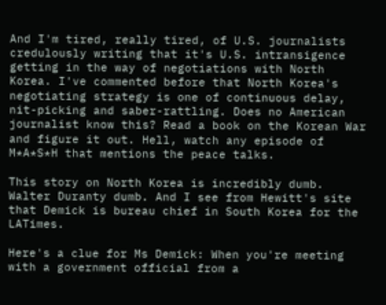And I'm tired, really tired, of U.S. journalists credulously writing that it's U.S. intransigence getting in the way of negotiations with North Korea. I've commented before that North Korea's negotiating strategy is one of continuous delay, nit-picking and saber-rattling. Does no American journalist know this? Read a book on the Korean War and figure it out. Hell, watch any episode of M*A*S*H that mentions the peace talks.

This story on North Korea is incredibly dumb. Walter Duranty dumb. And I see from Hewitt's site that Demick is bureau chief in South Korea for the LATimes.

Here's a clue for Ms Demick: When you're meeting with a government official from a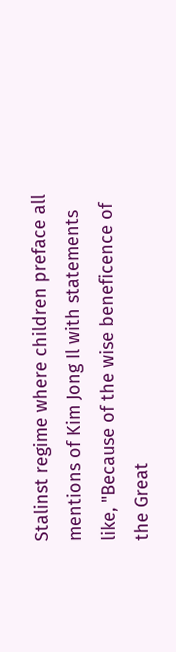Stalinst regime where children preface all mentions of Kim Jong Il with statements like, "Because of the wise beneficence of the Great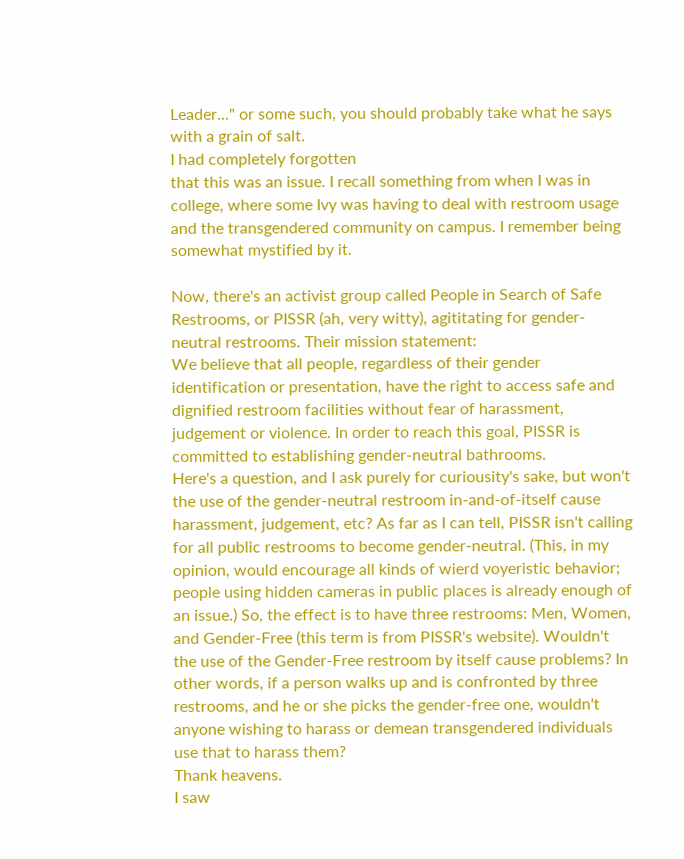Leader..." or some such, you should probably take what he says with a grain of salt.
I had completely forgotten
that this was an issue. I recall something from when I was in college, where some Ivy was having to deal with restroom usage and the transgendered community on campus. I remember being somewhat mystified by it.

Now, there's an activist group called People in Search of Safe Restrooms, or PISSR (ah, very witty), agititating for gender-neutral restrooms. Their mission statement:
We believe that all people, regardless of their gender identification or presentation, have the right to access safe and dignified restroom facilities without fear of harassment, judgement or violence. In order to reach this goal, PISSR is committed to establishing gender-neutral bathrooms.
Here's a question, and I ask purely for curiousity's sake, but won't the use of the gender-neutral restroom in-and-of-itself cause harassment, judgement, etc? As far as I can tell, PISSR isn't calling for all public restrooms to become gender-neutral. (This, in my opinion, would encourage all kinds of wierd voyeristic behavior; people using hidden cameras in public places is already enough of an issue.) So, the effect is to have three restrooms: Men, Women, and Gender-Free (this term is from PISSR's website). Wouldn't the use of the Gender-Free restroom by itself cause problems? In other words, if a person walks up and is confronted by three restrooms, and he or she picks the gender-free one, wouldn't anyone wishing to harass or demean transgendered individuals use that to harass them?
Thank heavens.
I saw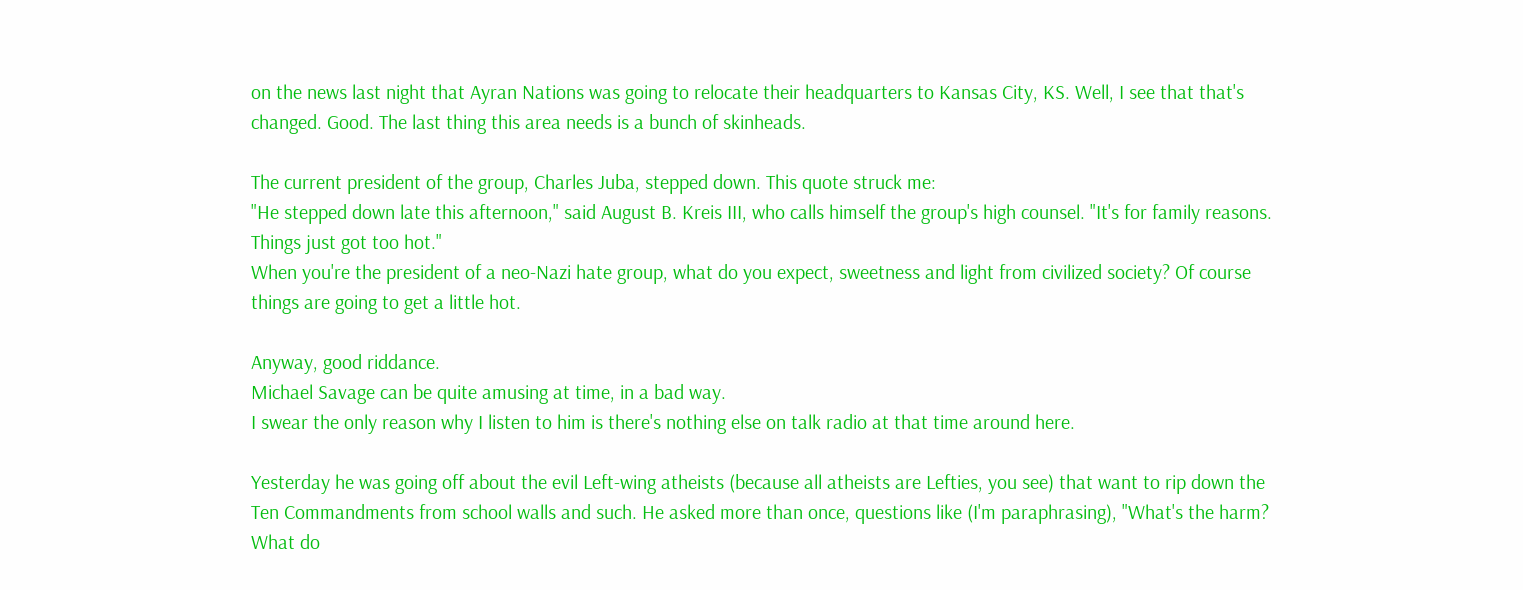on the news last night that Ayran Nations was going to relocate their headquarters to Kansas City, KS. Well, I see that that's changed. Good. The last thing this area needs is a bunch of skinheads.

The current president of the group, Charles Juba, stepped down. This quote struck me:
"He stepped down late this afternoon," said August B. Kreis III, who calls himself the group's high counsel. "It's for family reasons. Things just got too hot."
When you're the president of a neo-Nazi hate group, what do you expect, sweetness and light from civilized society? Of course things are going to get a little hot.

Anyway, good riddance.
Michael Savage can be quite amusing at time, in a bad way.
I swear the only reason why I listen to him is there's nothing else on talk radio at that time around here.

Yesterday he was going off about the evil Left-wing atheists (because all atheists are Lefties, you see) that want to rip down the Ten Commandments from school walls and such. He asked more than once, questions like (I'm paraphrasing), "What's the harm? What do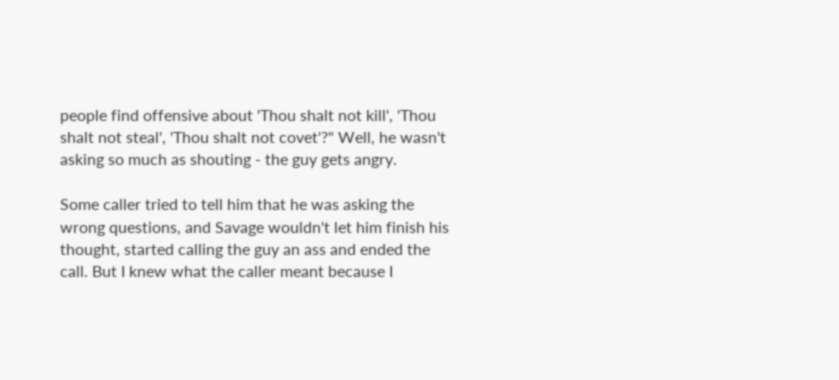people find offensive about 'Thou shalt not kill', 'Thou shalt not steal', 'Thou shalt not covet'?" Well, he wasn't asking so much as shouting - the guy gets angry.

Some caller tried to tell him that he was asking the wrong questions, and Savage wouldn't let him finish his thought, started calling the guy an ass and ended the call. But I knew what the caller meant because I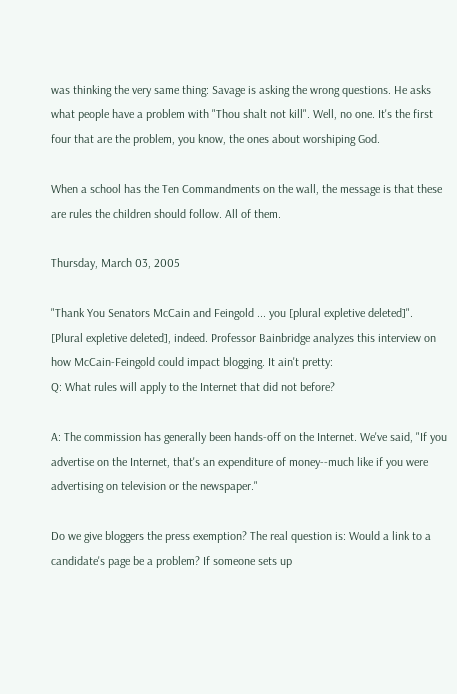was thinking the very same thing: Savage is asking the wrong questions. He asks what people have a problem with "Thou shalt not kill". Well, no one. It's the first four that are the problem, you know, the ones about worshiping God.

When a school has the Ten Commandments on the wall, the message is that these are rules the children should follow. All of them.

Thursday, March 03, 2005

"Thank You Senators McCain and Feingold ... you [plural expletive deleted]".
[Plural expletive deleted], indeed. Professor Bainbridge analyzes this interview on how McCain-Feingold could impact blogging. It ain't pretty:
Q: What rules will apply to the Internet that did not before?

A: The commission has generally been hands-off on the Internet. We've said, "If you advertise on the Internet, that's an expenditure of money--much like if you were advertising on television or the newspaper."

Do we give bloggers the press exemption? The real question is: Would a link to a candidate's page be a problem? If someone sets up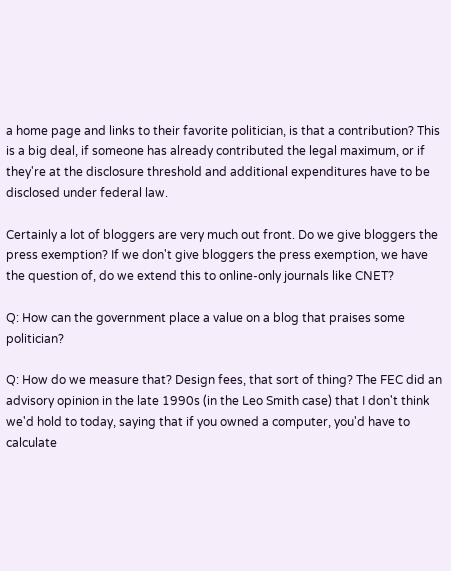a home page and links to their favorite politician, is that a contribution? This is a big deal, if someone has already contributed the legal maximum, or if they're at the disclosure threshold and additional expenditures have to be disclosed under federal law.

Certainly a lot of bloggers are very much out front. Do we give bloggers the press exemption? If we don't give bloggers the press exemption, we have the question of, do we extend this to online-only journals like CNET?

Q: How can the government place a value on a blog that praises some politician?

Q: How do we measure that? Design fees, that sort of thing? The FEC did an advisory opinion in the late 1990s (in the Leo Smith case) that I don't think we'd hold to today, saying that if you owned a computer, you'd have to calculate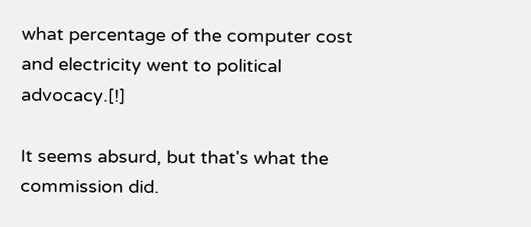what percentage of the computer cost and electricity went to political advocacy.[!]

It seems absurd, but that's what the commission did.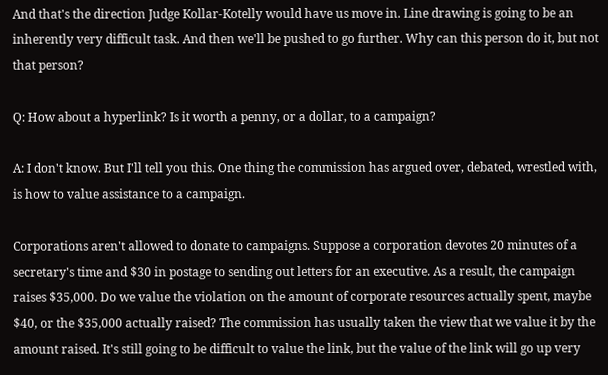And that's the direction Judge Kollar-Kotelly would have us move in. Line drawing is going to be an inherently very difficult task. And then we'll be pushed to go further. Why can this person do it, but not that person?

Q: How about a hyperlink? Is it worth a penny, or a dollar, to a campaign?

A: I don't know. But I'll tell you this. One thing the commission has argued over, debated, wrestled with, is how to value assistance to a campaign.

Corporations aren't allowed to donate to campaigns. Suppose a corporation devotes 20 minutes of a secretary's time and $30 in postage to sending out letters for an executive. As a result, the campaign raises $35,000. Do we value the violation on the amount of corporate resources actually spent, maybe $40, or the $35,000 actually raised? The commission has usually taken the view that we value it by the amount raised. It's still going to be difficult to value the link, but the value of the link will go up very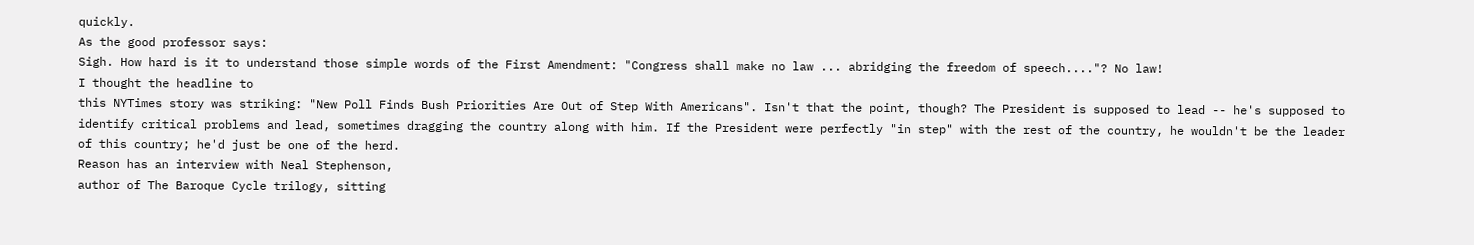quickly.
As the good professor says:
Sigh. How hard is it to understand those simple words of the First Amendment: "Congress shall make no law ... abridging the freedom of speech...."? No law!
I thought the headline to
this NYTimes story was striking: "New Poll Finds Bush Priorities Are Out of Step With Americans". Isn't that the point, though? The President is supposed to lead -- he's supposed to identify critical problems and lead, sometimes dragging the country along with him. If the President were perfectly "in step" with the rest of the country, he wouldn't be the leader of this country; he'd just be one of the herd.
Reason has an interview with Neal Stephenson,
author of The Baroque Cycle trilogy, sitting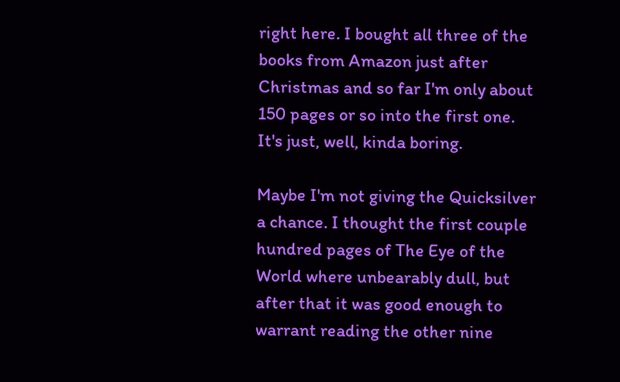right here. I bought all three of the books from Amazon just after Christmas and so far I'm only about 150 pages or so into the first one. It's just, well, kinda boring.

Maybe I'm not giving the Quicksilver a chance. I thought the first couple hundred pages of The Eye of the World where unbearably dull, but after that it was good enough to warrant reading the other nine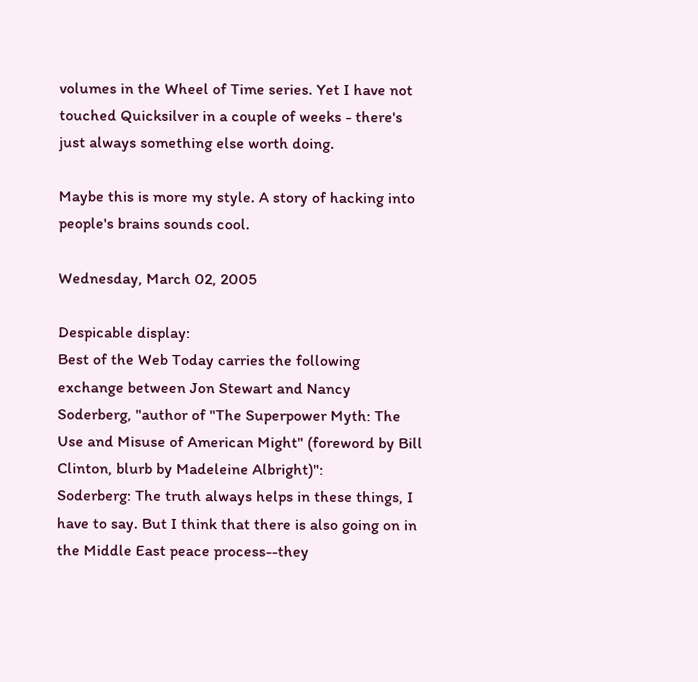volumes in the Wheel of Time series. Yet I have not touched Quicksilver in a couple of weeks - there's just always something else worth doing.

Maybe this is more my style. A story of hacking into people's brains sounds cool.

Wednesday, March 02, 2005

Despicable display:
Best of the Web Today carries the following exchange between Jon Stewart and Nancy Soderberg, "author of "The Superpower Myth: The Use and Misuse of American Might" (foreword by Bill Clinton, blurb by Madeleine Albright)":
Soderberg: The truth always helps in these things, I have to say. But I think that there is also going on in the Middle East peace process--they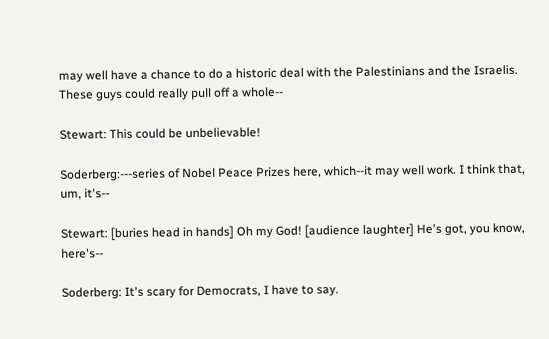may well have a chance to do a historic deal with the Palestinians and the Israelis. These guys could really pull off a whole--

Stewart: This could be unbelievable!

Soderberg:---series of Nobel Peace Prizes here, which--it may well work. I think that, um, it's--

Stewart: [buries head in hands] Oh my God! [audience laughter] He's got, you know, here's--

Soderberg: It's scary for Democrats, I have to say.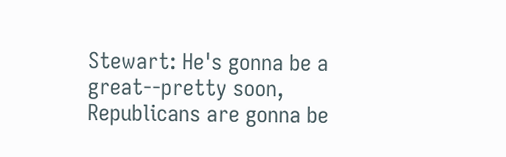Stewart: He's gonna be a great--pretty soon, Republicans are gonna be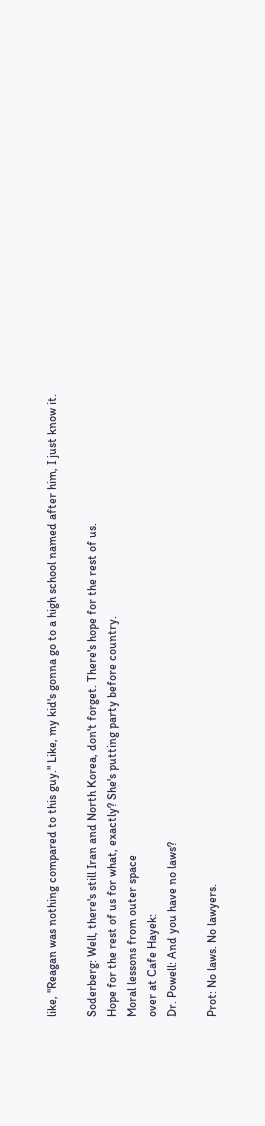like, "Reagan was nothing compared to this guy." Like, my kid's gonna go to a high school named after him, I just know it.

Soderberg: Well, there's still Iran and North Korea, don't forget. There's hope for the rest of us.
Hope for the rest of us for what, exactly? She's putting party before country.
Moral lessons from outer space
over at Cafe Hayek:
Dr. Powell: And you have no laws?

Prot: No laws. No lawyers.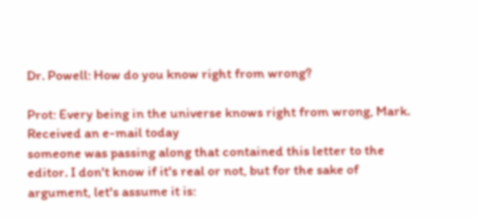Dr. Powell: How do you know right from wrong?

Prot: Every being in the universe knows right from wrong, Mark.
Received an e-mail today
someone was passing along that contained this letter to the editor. I don't know if it's real or not, but for the sake of argument, let's assume it is: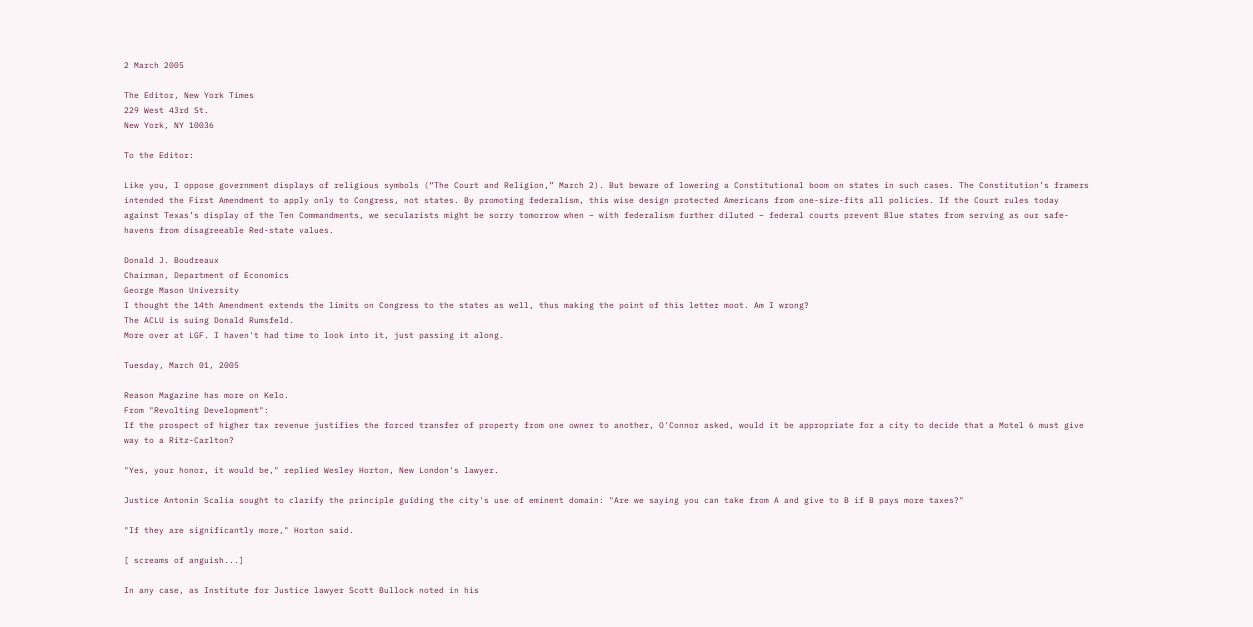2 March 2005

The Editor, New York Times
229 West 43rd St.
New York, NY 10036

To the Editor:

Like you, I oppose government displays of religious symbols (“The Court and Religion,” March 2). But beware of lowering a Constitutional boom on states in such cases. The Constitution’s framers intended the First Amendment to apply only to Congress, not states. By promoting federalism, this wise design protected Americans from one-size-fits all policies. If the Court rules today against Texas’s display of the Ten Commandments, we secularists might be sorry tomorrow when – with federalism further diluted – federal courts prevent Blue states from serving as our safe-havens from disagreeable Red-state values.

Donald J. Boudreaux
Chairman, Department of Economics
George Mason University
I thought the 14th Amendment extends the limits on Congress to the states as well, thus making the point of this letter moot. Am I wrong?
The ACLU is suing Donald Rumsfeld.
More over at LGF. I haven't had time to look into it, just passing it along.

Tuesday, March 01, 2005

Reason Magazine has more on Kelo.
From "Revolting Development":
If the prospect of higher tax revenue justifies the forced transfer of property from one owner to another, O'Connor asked, would it be appropriate for a city to decide that a Motel 6 must give way to a Ritz-Carlton?

"Yes, your honor, it would be," replied Wesley Horton, New London's lawyer.

Justice Antonin Scalia sought to clarify the principle guiding the city's use of eminent domain: "Are we saying you can take from A and give to B if B pays more taxes?"

"If they are significantly more," Horton said.

[ screams of anguish...]

In any case, as Institute for Justice lawyer Scott Bullock noted in his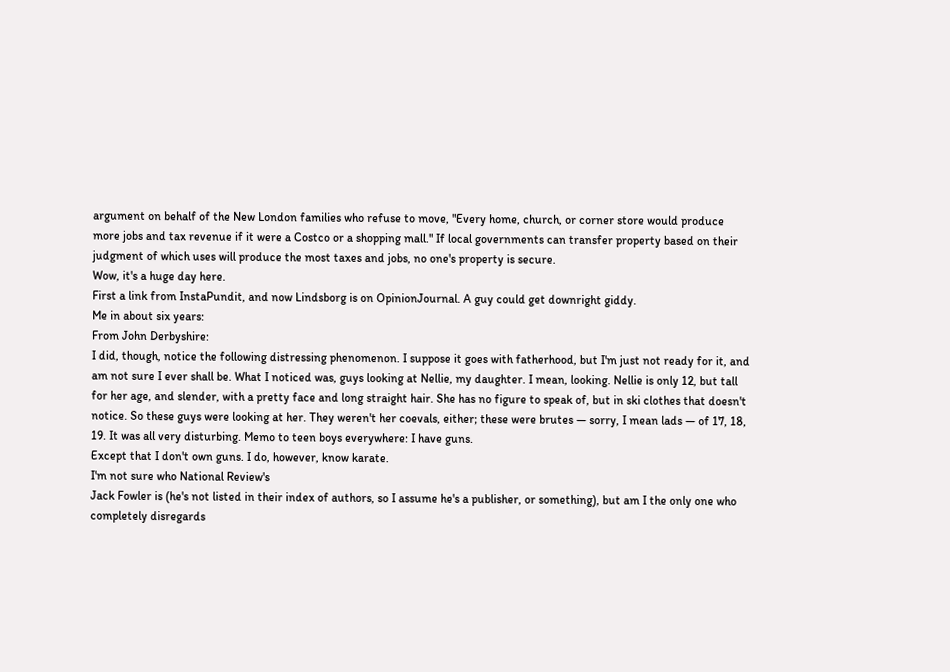argument on behalf of the New London families who refuse to move, "Every home, church, or corner store would produce more jobs and tax revenue if it were a Costco or a shopping mall." If local governments can transfer property based on their judgment of which uses will produce the most taxes and jobs, no one's property is secure.
Wow, it's a huge day here.
First a link from InstaPundit, and now Lindsborg is on OpinionJournal. A guy could get downright giddy.
Me in about six years:
From John Derbyshire:
I did, though, notice the following distressing phenomenon. I suppose it goes with fatherhood, but I'm just not ready for it, and am not sure I ever shall be. What I noticed was, guys looking at Nellie, my daughter. I mean, looking. Nellie is only 12, but tall for her age, and slender, with a pretty face and long straight hair. She has no figure to speak of, but in ski clothes that doesn't notice. So these guys were looking at her. They weren't her coevals, either; these were brutes — sorry, I mean lads — of 17, 18, 19. It was all very disturbing. Memo to teen boys everywhere: I have guns.
Except that I don't own guns. I do, however, know karate.
I'm not sure who National Review's
Jack Fowler is (he's not listed in their index of authors, so I assume he's a publisher, or something), but am I the only one who completely disregards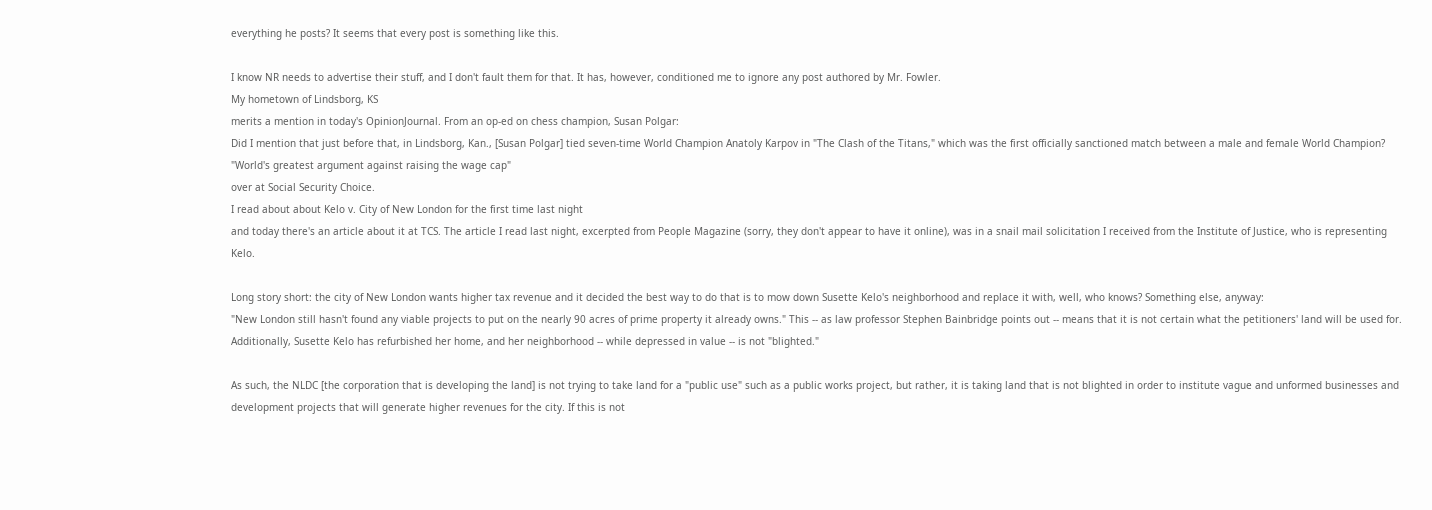everything he posts? It seems that every post is something like this.

I know NR needs to advertise their stuff, and I don't fault them for that. It has, however, conditioned me to ignore any post authored by Mr. Fowler.
My hometown of Lindsborg, KS
merits a mention in today's OpinionJournal. From an op-ed on chess champion, Susan Polgar:
Did I mention that just before that, in Lindsborg, Kan., [Susan Polgar] tied seven-time World Champion Anatoly Karpov in "The Clash of the Titans," which was the first officially sanctioned match between a male and female World Champion?
"World's greatest argument against raising the wage cap"
over at Social Security Choice.
I read about about Kelo v. City of New London for the first time last night
and today there's an article about it at TCS. The article I read last night, excerpted from People Magazine (sorry, they don't appear to have it online), was in a snail mail solicitation I received from the Institute of Justice, who is representing Kelo.

Long story short: the city of New London wants higher tax revenue and it decided the best way to do that is to mow down Susette Kelo's neighborhood and replace it with, well, who knows? Something else, anyway:
"New London still hasn't found any viable projects to put on the nearly 90 acres of prime property it already owns." This -- as law professor Stephen Bainbridge points out -- means that it is not certain what the petitioners' land will be used for. Additionally, Susette Kelo has refurbished her home, and her neighborhood -- while depressed in value -- is not "blighted."

As such, the NLDC [the corporation that is developing the land] is not trying to take land for a "public use" such as a public works project, but rather, it is taking land that is not blighted in order to institute vague and unformed businesses and development projects that will generate higher revenues for the city. If this is not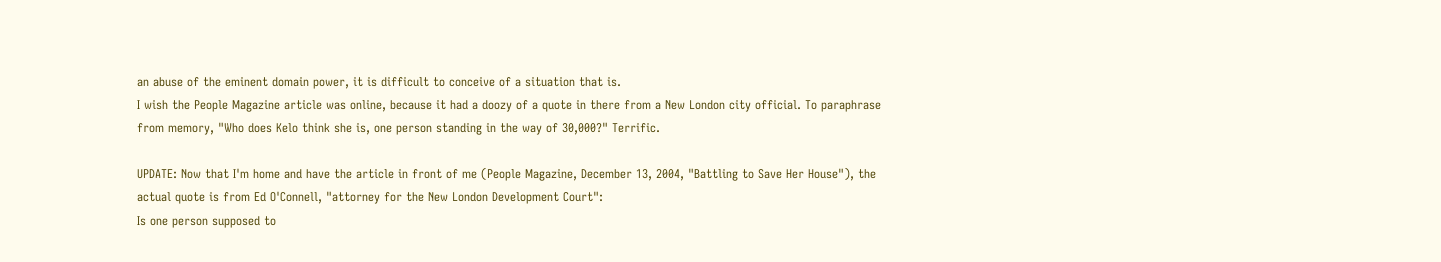an abuse of the eminent domain power, it is difficult to conceive of a situation that is.
I wish the People Magazine article was online, because it had a doozy of a quote in there from a New London city official. To paraphrase from memory, "Who does Kelo think she is, one person standing in the way of 30,000?" Terrific.

UPDATE: Now that I'm home and have the article in front of me (People Magazine, December 13, 2004, "Battling to Save Her House"), the actual quote is from Ed O'Connell, "attorney for the New London Development Court":
Is one person supposed to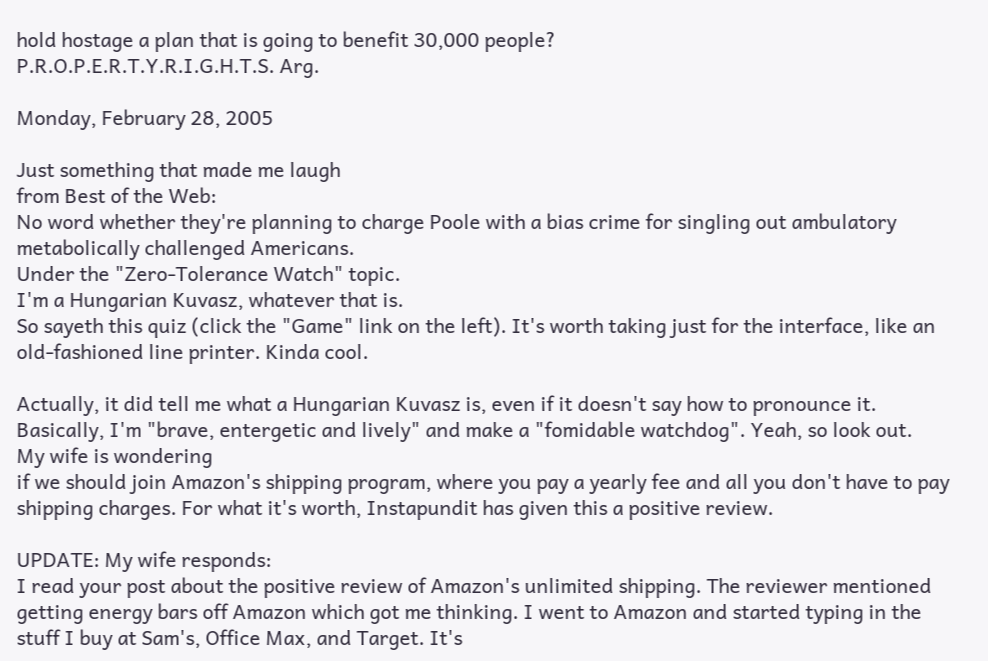hold hostage a plan that is going to benefit 30,000 people?
P.R.O.P.E.R.T.Y.R.I.G.H.T.S. Arg.

Monday, February 28, 2005

Just something that made me laugh
from Best of the Web:
No word whether they're planning to charge Poole with a bias crime for singling out ambulatory metabolically challenged Americans.
Under the "Zero-Tolerance Watch" topic.
I'm a Hungarian Kuvasz, whatever that is.
So sayeth this quiz (click the "Game" link on the left). It's worth taking just for the interface, like an old-fashioned line printer. Kinda cool.

Actually, it did tell me what a Hungarian Kuvasz is, even if it doesn't say how to pronounce it. Basically, I'm "brave, entergetic and lively" and make a "fomidable watchdog". Yeah, so look out.
My wife is wondering
if we should join Amazon's shipping program, where you pay a yearly fee and all you don't have to pay shipping charges. For what it's worth, Instapundit has given this a positive review.

UPDATE: My wife responds:
I read your post about the positive review of Amazon's unlimited shipping. The reviewer mentioned getting energy bars off Amazon which got me thinking. I went to Amazon and started typing in the stuff I buy at Sam's, Office Max, and Target. It's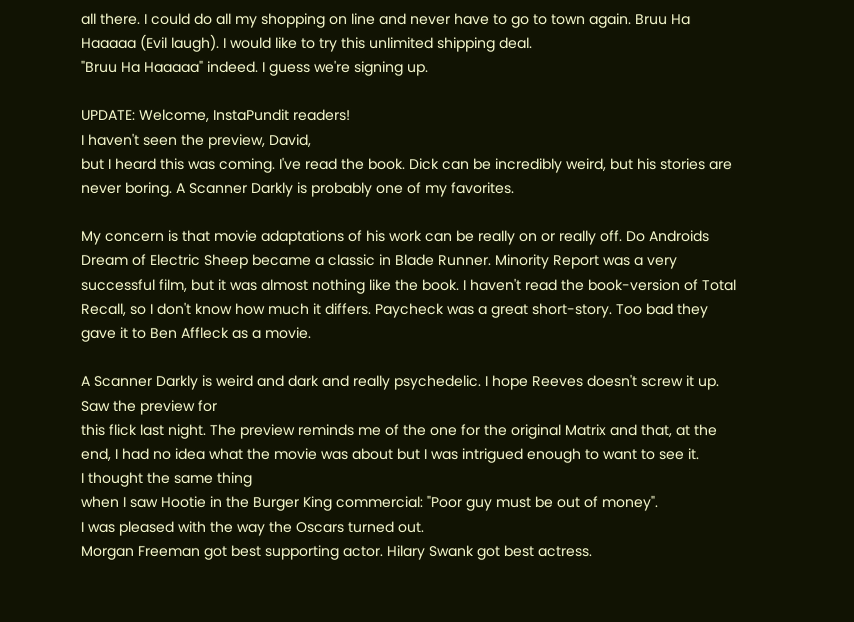all there. I could do all my shopping on line and never have to go to town again. Bruu Ha Haaaaa (Evil laugh). I would like to try this unlimited shipping deal.
"Bruu Ha Haaaaa" indeed. I guess we're signing up.

UPDATE: Welcome, InstaPundit readers!
I haven't seen the preview, David,
but I heard this was coming. I've read the book. Dick can be incredibly weird, but his stories are never boring. A Scanner Darkly is probably one of my favorites.

My concern is that movie adaptations of his work can be really on or really off. Do Androids Dream of Electric Sheep became a classic in Blade Runner. Minority Report was a very successful film, but it was almost nothing like the book. I haven't read the book-version of Total Recall, so I don't know how much it differs. Paycheck was a great short-story. Too bad they gave it to Ben Affleck as a movie.

A Scanner Darkly is weird and dark and really psychedelic. I hope Reeves doesn't screw it up.
Saw the preview for
this flick last night. The preview reminds me of the one for the original Matrix and that, at the end, I had no idea what the movie was about but I was intrigued enough to want to see it.
I thought the same thing
when I saw Hootie in the Burger King commercial: "Poor guy must be out of money".
I was pleased with the way the Oscars turned out.
Morgan Freeman got best supporting actor. Hilary Swank got best actress.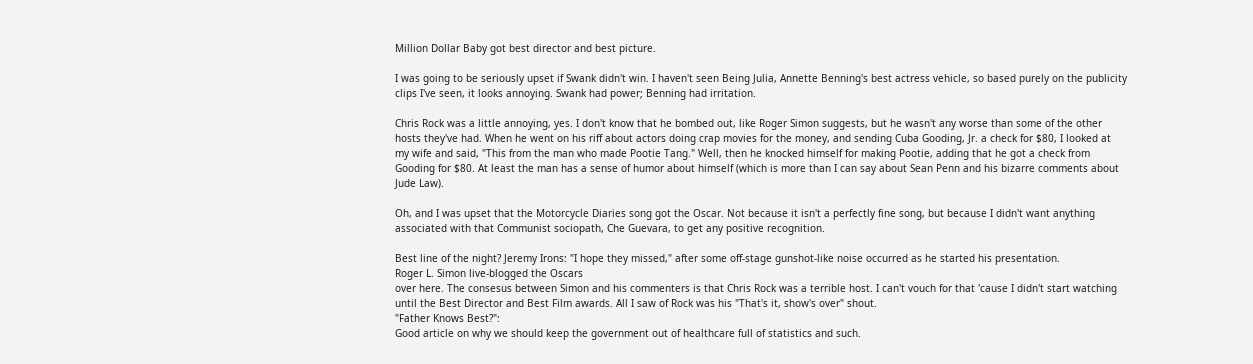Million Dollar Baby got best director and best picture.

I was going to be seriously upset if Swank didn't win. I haven't seen Being Julia, Annette Benning's best actress vehicle, so based purely on the publicity clips I've seen, it looks annoying. Swank had power; Benning had irritation.

Chris Rock was a little annoying, yes. I don't know that he bombed out, like Roger Simon suggests, but he wasn't any worse than some of the other hosts they've had. When he went on his riff about actors doing crap movies for the money, and sending Cuba Gooding, Jr. a check for $80, I looked at my wife and said, "This from the man who made Pootie Tang." Well, then he knocked himself for making Pootie, adding that he got a check from Gooding for $80. At least the man has a sense of humor about himself (which is more than I can say about Sean Penn and his bizarre comments about Jude Law).

Oh, and I was upset that the Motorcycle Diaries song got the Oscar. Not because it isn't a perfectly fine song, but because I didn't want anything associated with that Communist sociopath, Che Guevara, to get any positive recognition.

Best line of the night? Jeremy Irons: "I hope they missed," after some off-stage gunshot-like noise occurred as he started his presentation.
Roger L. Simon live-blogged the Oscars
over here. The consesus between Simon and his commenters is that Chris Rock was a terrible host. I can't vouch for that 'cause I didn't start watching until the Best Director and Best Film awards. All I saw of Rock was his "That's it, show's over" shout.
"Father Knows Best?":
Good article on why we should keep the government out of healthcare full of statistics and such.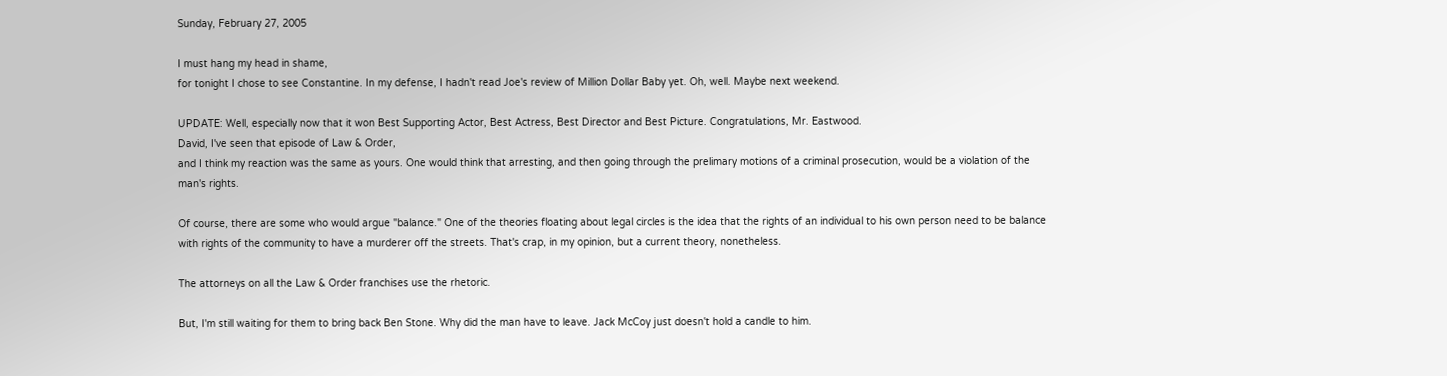Sunday, February 27, 2005

I must hang my head in shame,
for tonight I chose to see Constantine. In my defense, I hadn't read Joe's review of Million Dollar Baby yet. Oh, well. Maybe next weekend.

UPDATE: Well, especially now that it won Best Supporting Actor, Best Actress, Best Director and Best Picture. Congratulations, Mr. Eastwood.
David, I've seen that episode of Law & Order,
and I think my reaction was the same as yours. One would think that arresting, and then going through the prelimary motions of a criminal prosecution, would be a violation of the man's rights.

Of course, there are some who would argue "balance." One of the theories floating about legal circles is the idea that the rights of an individual to his own person need to be balance with rights of the community to have a murderer off the streets. That's crap, in my opinion, but a current theory, nonetheless.

The attorneys on all the Law & Order franchises use the rhetoric.

But, I'm still waiting for them to bring back Ben Stone. Why did the man have to leave. Jack McCoy just doesn't hold a candle to him.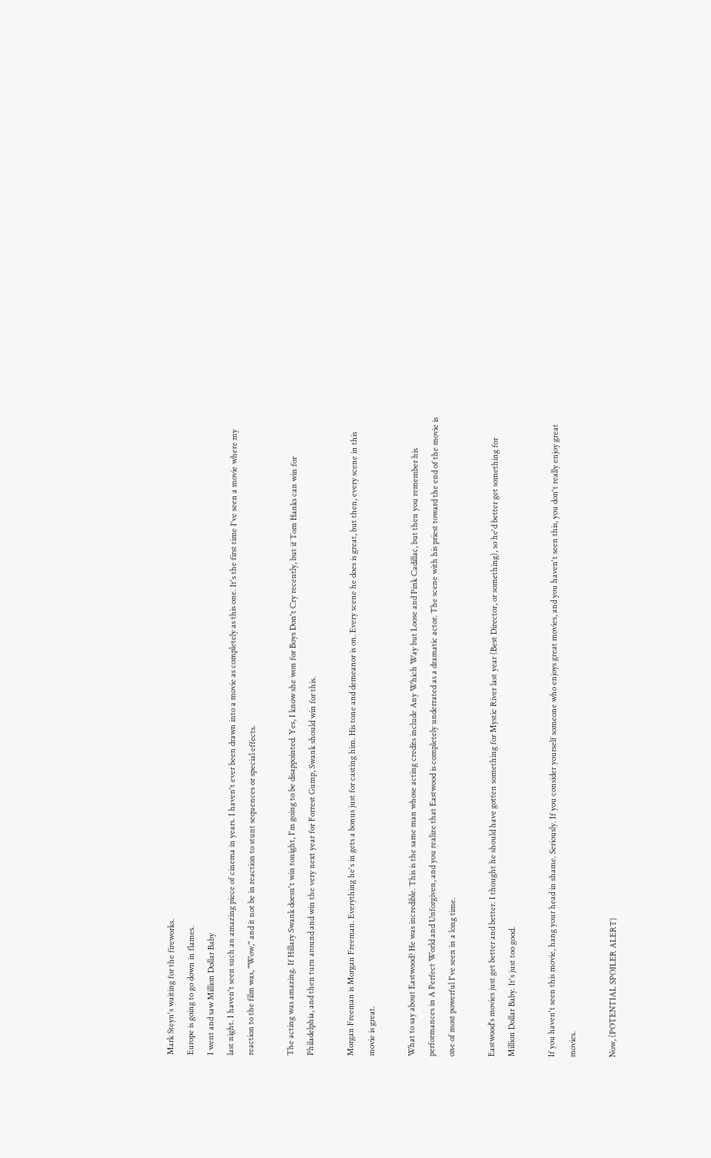Mark Steyn's waiting for the fireworks.
Europe is going to go down in flames.
I went and saw Million Dollar Baby
last night. I haven't seen such an amazing piece of cinema in years. I haven't ever been drawn into a movie as completely as this one. It's the first time I've seen a movie where my reaction to the film was, "Wow," and it not be in reaction to stunt sequences or special effects.

The acting was amazing. If Hillary Swank doesn't win tonight, I'm going to be disappointed. Yes, I know she won for Boys Don't Cry recently, but if Tom Hanks can win for Philadelphia, and then turn around and win the very next year for Forrest Gump, Swank should win for this.

Morgan Freeman is Morgan Freeman. Everything he's in gets a bonus just for casting him. His tone and demeanor is on. Every scene he does is great, but then, every scene in this movie is great.

What to say about Eastwood? He was incredible. This is the same man whose acting credits include Any Which Way but Loose and Pink Cadillac, but then you remember his performances in A Perfect World and Unforgiven, and you realize that Eastwood is completely underrated as a dramatic actor. The scene with his priest toward the end of the movie is one of most powerful I've seen in a long time.

Eastwood's movies just get better and better. I thought he should have gotten something for Mystic River last year (Best Director, or something), so he'd better get something for Million Dollar Baby. It's just too good.

If you haven't seen this movie, hang your head in shame. Seriously. If you consider yourself someone who enjoys great movies, and you haven't seen this, you don't really enjoy great movies.

Now, (POTENTIAL SPOILER ALERT)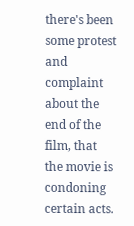there's been some protest and complaint about the end of the film, that the movie is condoning certain acts.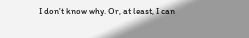I don't know why. Or, at least, I can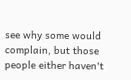see why some would complain, but those people either haven't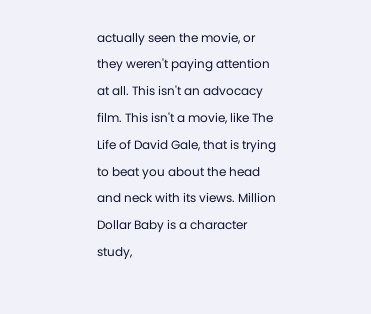actually seen the movie, or they weren't paying attention at all. This isn't an advocacy film. This isn't a movie, like The Life of David Gale, that is trying to beat you about the head and neck with its views. Million Dollar Baby is a character study,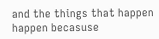and the things that happen happen becasuse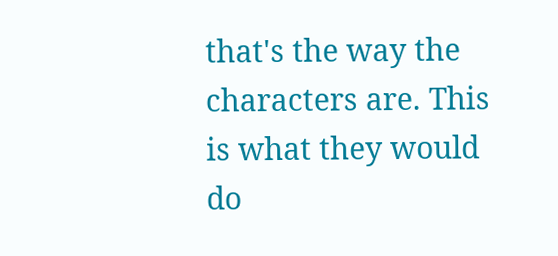that's the way the characters are. This is what they would do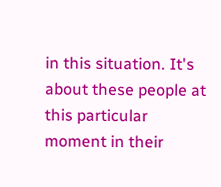in this situation. It's about these people at this particular moment in their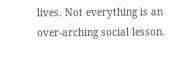lives. Not everything is an over-arching social lesson.